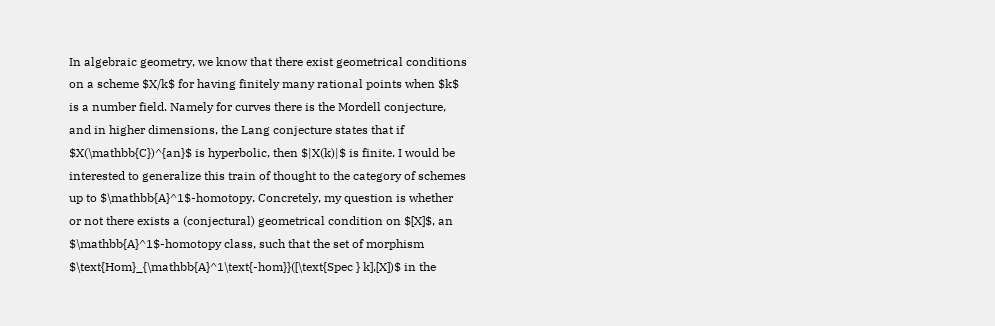In algebraic geometry, we know that there exist geometrical conditions on a scheme $X/k$ for having finitely many rational points when $k$ is a number field. Namely for curves there is the Mordell conjecture, and in higher dimensions, the Lang conjecture states that if $X(\mathbb{C})^{an}$ is hyperbolic, then $|X(k)|$ is finite. I would be interested to generalize this train of thought to the category of schemes up to $\mathbb{A}^1$-homotopy. Concretely, my question is whether or not there exists a (conjectural) geometrical condition on $[X]$, an $\mathbb{A}^1$-homotopy class, such that the set of morphism $\text{Hom}_{\mathbb{A}^1\text{-hom}}([\text{Spec } k],[X])$ in the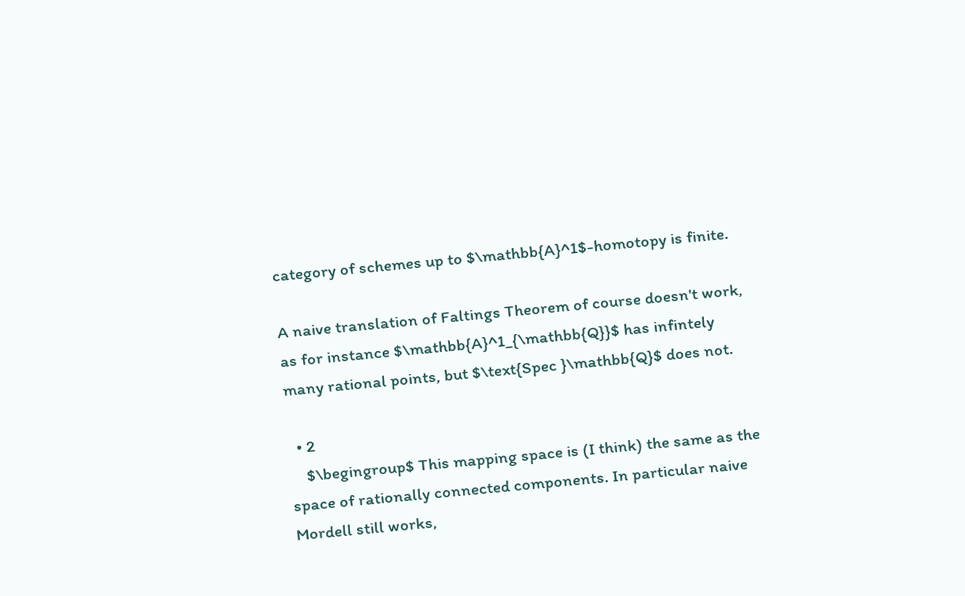category of schemes up to $\mathbb{A}^1$-homotopy is finite.

A naive translation of Faltings Theorem of course doesn't work, as for instance $\mathbb{A}^1_{\mathbb{Q}}$ has infintely many rational points, but $\text{Spec }\mathbb{Q}$ does not.

  • 2
    $\begingroup$ This mapping space is (I think) the same as the space of rationally connected components. In particular naive Mordell still works,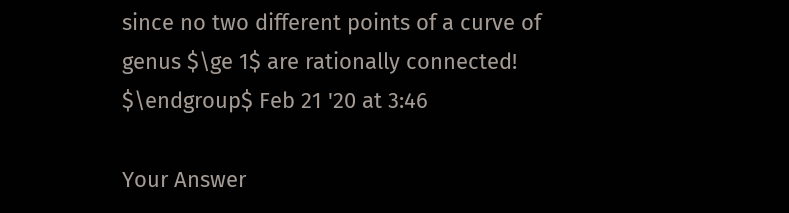since no two different points of a curve of genus $\ge 1$ are rationally connected! $\endgroup$ Feb 21 '20 at 3:46

Your Answer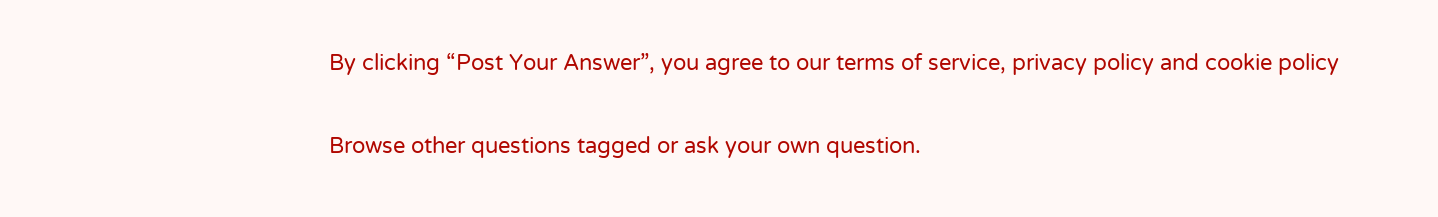By clicking “Post Your Answer”, you agree to our terms of service, privacy policy and cookie policy

Browse other questions tagged or ask your own question.